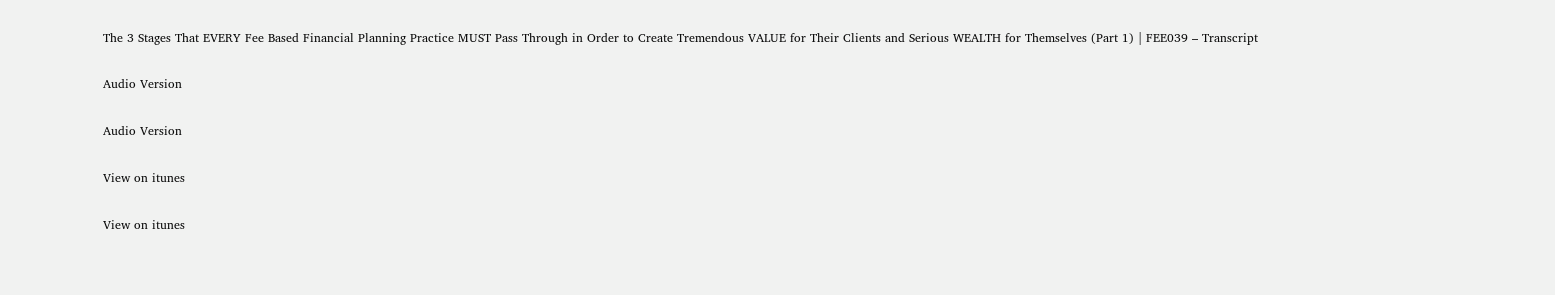The 3 Stages That EVERY Fee Based Financial Planning Practice MUST Pass Through in Order to Create Tremendous VALUE for Their Clients and Serious WEALTH for Themselves (Part 1) | FEE039 – Transcript

Audio Version

Audio Version

View on itunes

View on itunes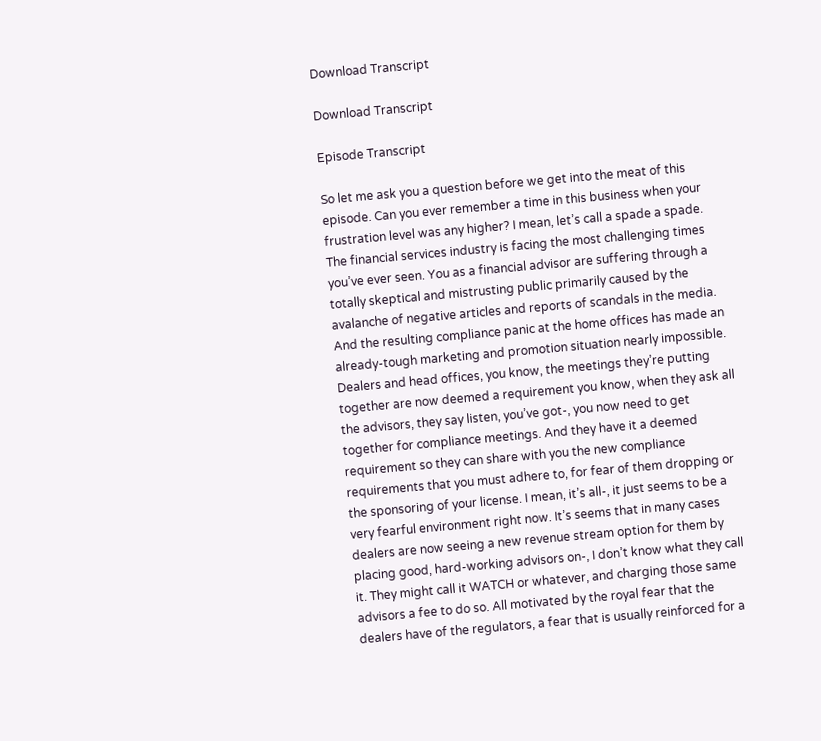Download Transcript

Download Transcript

Episode Transcript

So let me ask you a question before we get into the meat of this episode. Can you ever remember a time in this business when your frustration level was any higher? I mean, let’s call a spade a spade. The financial services industry is facing the most challenging times you’ve ever seen. You as a financial advisor are suffering through a totally skeptical and mistrusting public primarily caused by the avalanche of negative articles and reports of scandals in the media. And the resulting compliance panic at the home offices has made an already-tough marketing and promotion situation nearly impossible. Dealers and head offices, you know, the meetings they’re putting together are now deemed a requirement you know, when they ask all the advisors, they say listen, you’ve got-, you now need to get together for compliance meetings. And they have it a deemed requirement so they can share with you the new compliance requirements that you must adhere to, for fear of them dropping or the sponsoring of your license. I mean, it’s all-, it just seems to be a very fearful environment right now. It’s seems that in many cases dealers are now seeing a new revenue stream option for them by placing good, hard-working advisors on-, I don’t know what they call it. They might call it WATCH or whatever, and charging those same advisors a fee to do so. All motivated by the royal fear that the dealers have of the regulators, a fear that is usually reinforced for a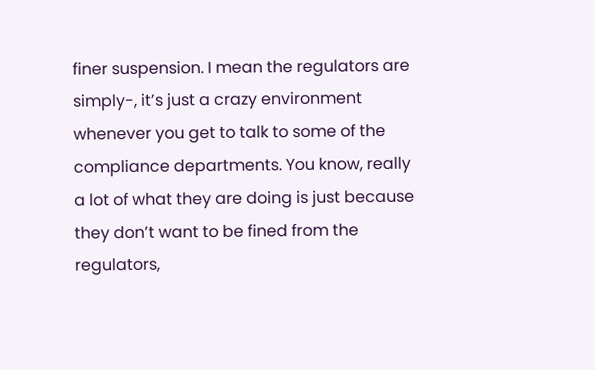finer suspension. I mean the regulators are simply-, it’s just a crazy environment whenever you get to talk to some of the compliance departments. You know, really a lot of what they are doing is just because they don’t want to be fined from the regulators,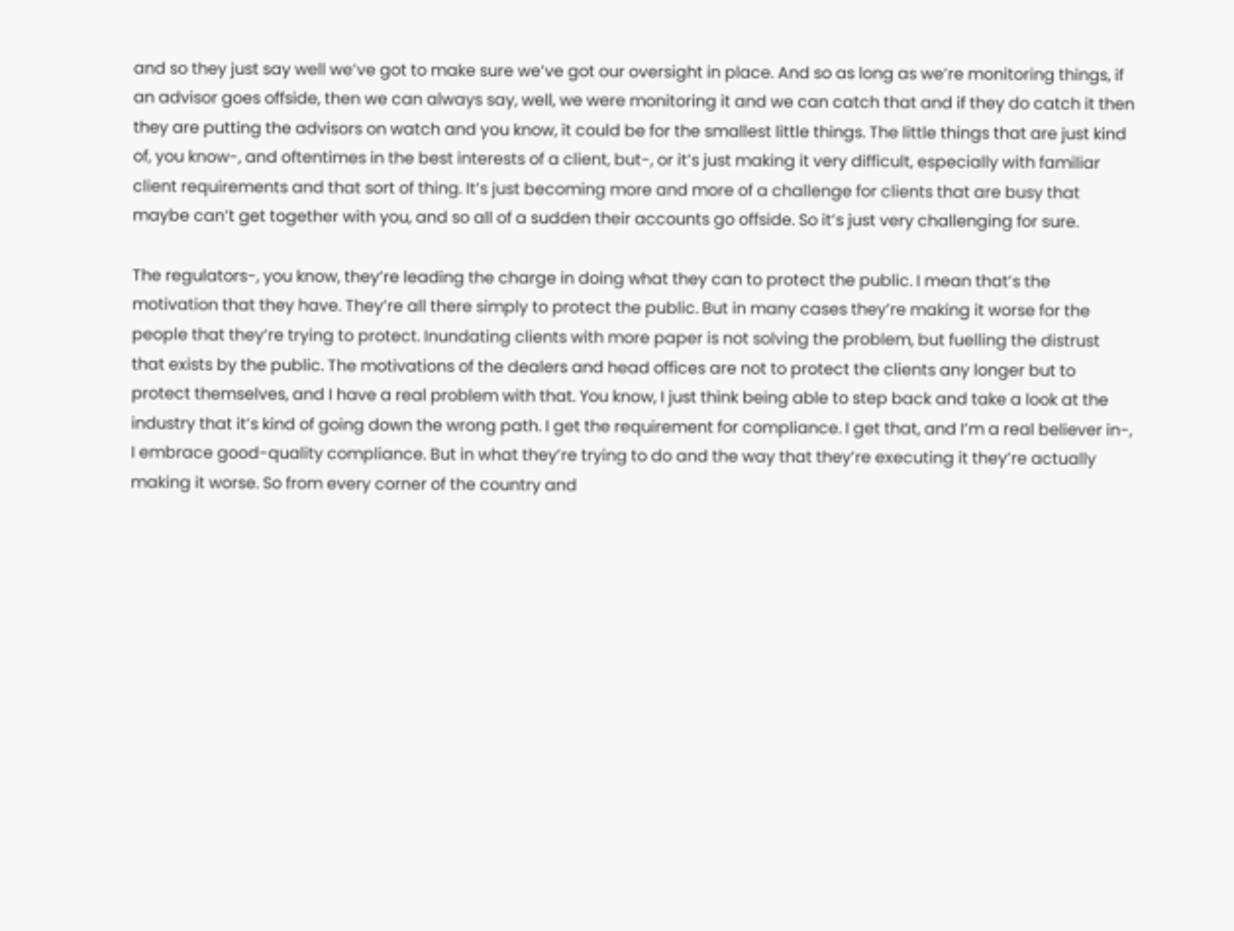and so they just say well we’ve got to make sure we’ve got our oversight in place. And so as long as we’re monitoring things, if an advisor goes offside, then we can always say, well, we were monitoring it and we can catch that and if they do catch it then they are putting the advisors on watch and you know, it could be for the smallest little things. The little things that are just kind of, you know-, and oftentimes in the best interests of a client, but-, or it’s just making it very difficult, especially with familiar client requirements and that sort of thing. It’s just becoming more and more of a challenge for clients that are busy that maybe can’t get together with you, and so all of a sudden their accounts go offside. So it’s just very challenging for sure.

The regulators-, you know, they’re leading the charge in doing what they can to protect the public. I mean that’s the motivation that they have. They’re all there simply to protect the public. But in many cases they’re making it worse for the people that they’re trying to protect. Inundating clients with more paper is not solving the problem, but fuelling the distrust that exists by the public. The motivations of the dealers and head offices are not to protect the clients any longer but to protect themselves, and I have a real problem with that. You know, I just think being able to step back and take a look at the industry that it’s kind of going down the wrong path. I get the requirement for compliance. I get that, and I’m a real believer in-, I embrace good-quality compliance. But in what they’re trying to do and the way that they’re executing it they’re actually making it worse. So from every corner of the country and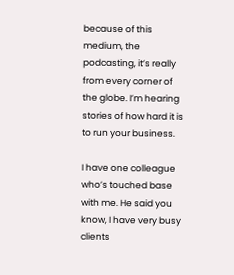because of this medium, the podcasting, it’s really from every corner of the globe. I’m hearing stories of how hard it is to run your business.

I have one colleague who’s touched base with me. He said you know, I have very busy clients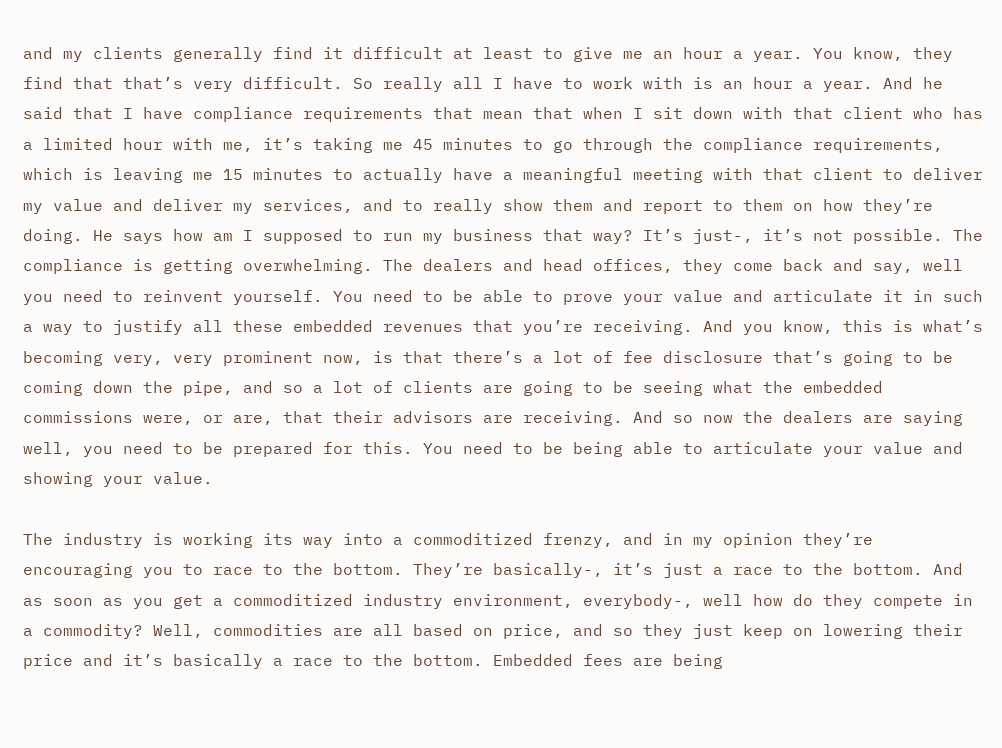and my clients generally find it difficult at least to give me an hour a year. You know, they find that that’s very difficult. So really all I have to work with is an hour a year. And he said that I have compliance requirements that mean that when I sit down with that client who has a limited hour with me, it’s taking me 45 minutes to go through the compliance requirements, which is leaving me 15 minutes to actually have a meaningful meeting with that client to deliver my value and deliver my services, and to really show them and report to them on how they’re doing. He says how am I supposed to run my business that way? It’s just-, it’s not possible. The compliance is getting overwhelming. The dealers and head offices, they come back and say, well you need to reinvent yourself. You need to be able to prove your value and articulate it in such a way to justify all these embedded revenues that you’re receiving. And you know, this is what’s becoming very, very prominent now, is that there’s a lot of fee disclosure that’s going to be coming down the pipe, and so a lot of clients are going to be seeing what the embedded commissions were, or are, that their advisors are receiving. And so now the dealers are saying well, you need to be prepared for this. You need to be being able to articulate your value and showing your value.

The industry is working its way into a commoditized frenzy, and in my opinion they’re encouraging you to race to the bottom. They’re basically-, it’s just a race to the bottom. And as soon as you get a commoditized industry environment, everybody-, well how do they compete in a commodity? Well, commodities are all based on price, and so they just keep on lowering their price and it’s basically a race to the bottom. Embedded fees are being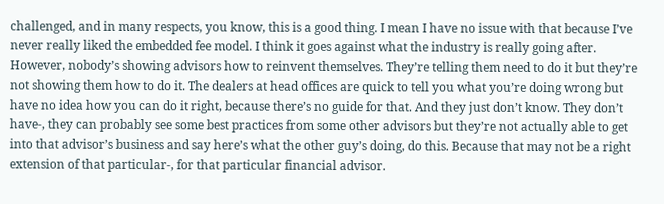challenged, and in many respects, you know, this is a good thing. I mean I have no issue with that because I’ve never really liked the embedded fee model. I think it goes against what the industry is really going after. However, nobody’s showing advisors how to reinvent themselves. They’re telling them need to do it but they’re not showing them how to do it. The dealers at head offices are quick to tell you what you’re doing wrong but have no idea how you can do it right, because there’s no guide for that. And they just don’t know. They don’t have-, they can probably see some best practices from some other advisors but they’re not actually able to get into that advisor’s business and say here’s what the other guy’s doing, do this. Because that may not be a right extension of that particular-, for that particular financial advisor.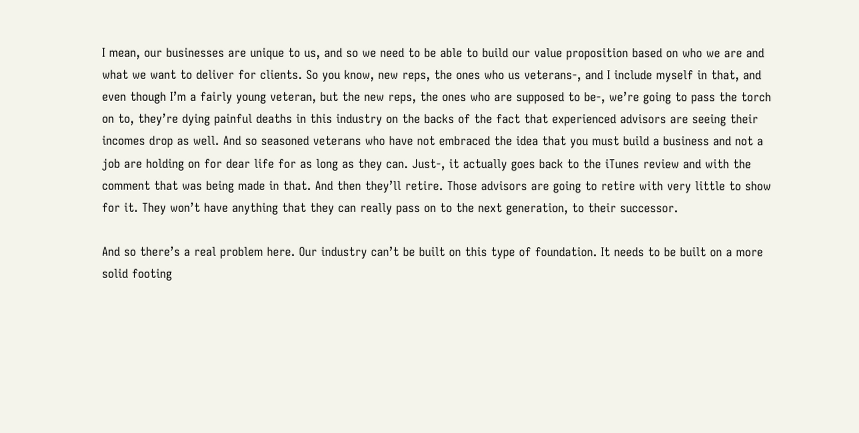I mean, our businesses are unique to us, and so we need to be able to build our value proposition based on who we are and what we want to deliver for clients. So you know, new reps, the ones who us veterans-, and I include myself in that, and even though I’m a fairly young veteran, but the new reps, the ones who are supposed to be-, we’re going to pass the torch on to, they’re dying painful deaths in this industry on the backs of the fact that experienced advisors are seeing their incomes drop as well. And so seasoned veterans who have not embraced the idea that you must build a business and not a job are holding on for dear life for as long as they can. Just-, it actually goes back to the iTunes review and with the comment that was being made in that. And then they’ll retire. Those advisors are going to retire with very little to show for it. They won’t have anything that they can really pass on to the next generation, to their successor.

And so there’s a real problem here. Our industry can’t be built on this type of foundation. It needs to be built on a more solid footing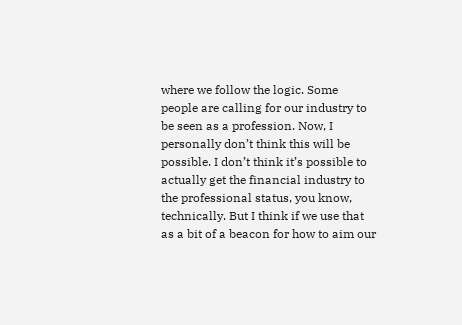where we follow the logic. Some people are calling for our industry to be seen as a profession. Now, I personally don’t think this will be possible. I don’t think it’s possible to actually get the financial industry to the professional status, you know, technically. But I think if we use that as a bit of a beacon for how to aim our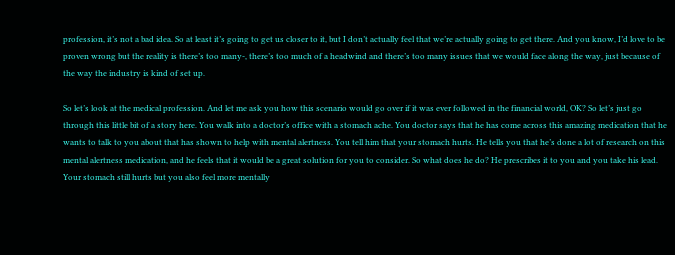profession, it’s not a bad idea. So at least it’s going to get us closer to it, but I don’t actually feel that we’re actually going to get there. And you know, I’d love to be proven wrong but the reality is there’s too many-, there’s too much of a headwind and there’s too many issues that we would face along the way, just because of the way the industry is kind of set up.

So let’s look at the medical profession. And let me ask you how this scenario would go over if it was ever followed in the financial world, OK? So let’s just go through this little bit of a story here. You walk into a doctor’s office with a stomach ache. You doctor says that he has come across this amazing medication that he wants to talk to you about that has shown to help with mental alertness. You tell him that your stomach hurts. He tells you that he’s done a lot of research on this mental alertness medication, and he feels that it would be a great solution for you to consider. So what does he do? He prescribes it to you and you take his lead. Your stomach still hurts but you also feel more mentally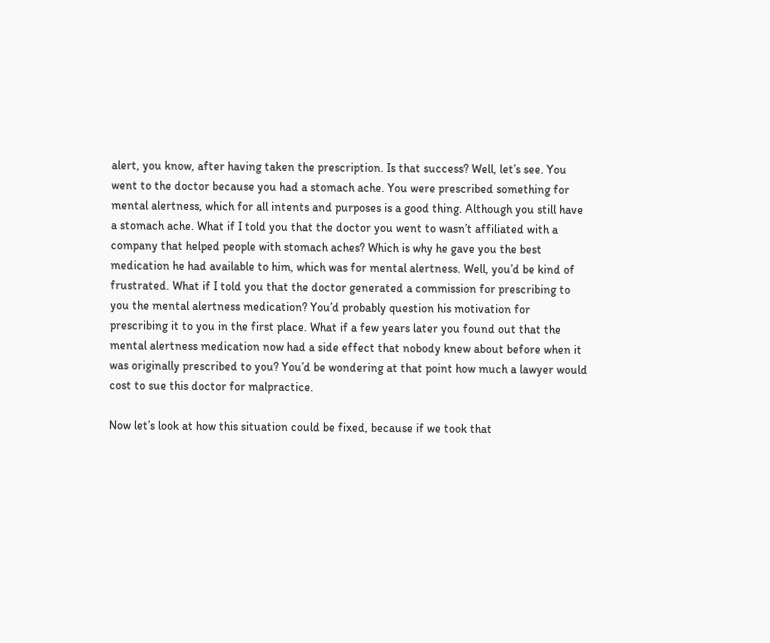alert, you know, after having taken the prescription. Is that success? Well, let’s see. You went to the doctor because you had a stomach ache. You were prescribed something for mental alertness, which for all intents and purposes is a good thing. Although you still have a stomach ache. What if I told you that the doctor you went to wasn’t affiliated with a company that helped people with stomach aches? Which is why he gave you the best medication he had available to him, which was for mental alertness. Well, you’d be kind of frustrated. What if I told you that the doctor generated a commission for prescribing to you the mental alertness medication? You’d probably question his motivation for prescribing it to you in the first place. What if a few years later you found out that the mental alertness medication now had a side effect that nobody knew about before when it was originally prescribed to you? You’d be wondering at that point how much a lawyer would cost to sue this doctor for malpractice.

Now let’s look at how this situation could be fixed, because if we took that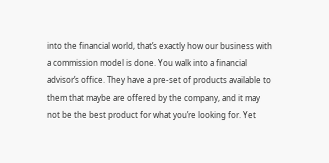into the financial world, that’s exactly how our business with a commission model is done. You walk into a financial advisor’s office. They have a pre-set of products available to them that maybe are offered by the company, and it may not be the best product for what you’re looking for. Yet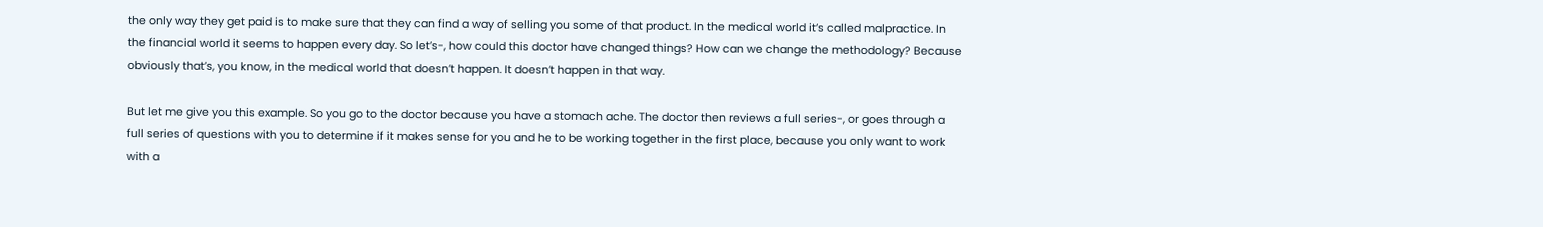the only way they get paid is to make sure that they can find a way of selling you some of that product. In the medical world it’s called malpractice. In the financial world it seems to happen every day. So let’s-, how could this doctor have changed things? How can we change the methodology? Because obviously that’s, you know, in the medical world that doesn’t happen. It doesn’t happen in that way.

But let me give you this example. So you go to the doctor because you have a stomach ache. The doctor then reviews a full series-, or goes through a full series of questions with you to determine if it makes sense for you and he to be working together in the first place, because you only want to work with a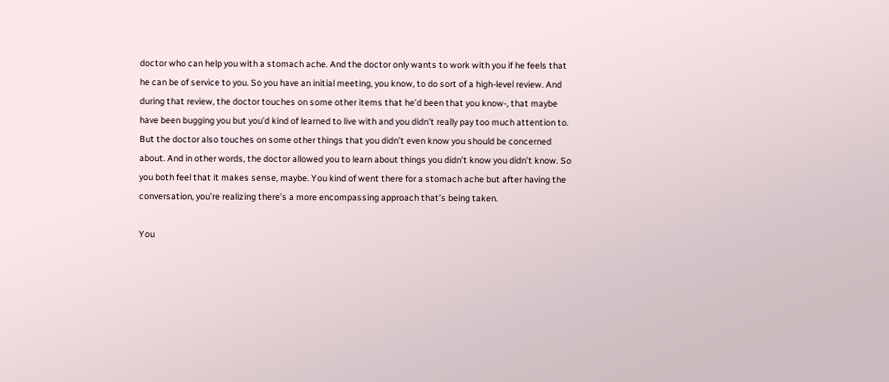doctor who can help you with a stomach ache. And the doctor only wants to work with you if he feels that he can be of service to you. So you have an initial meeting, you know, to do sort of a high-level review. And during that review, the doctor touches on some other items that he’d been that you know-, that maybe have been bugging you but you’d kind of learned to live with and you didn’t really pay too much attention to. But the doctor also touches on some other things that you didn’t even know you should be concerned about. And in other words, the doctor allowed you to learn about things you didn’t know you didn’t know. So you both feel that it makes sense, maybe. You kind of went there for a stomach ache but after having the conversation, you’re realizing there’s a more encompassing approach that’s being taken.

You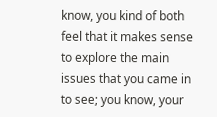know, you kind of both feel that it makes sense to explore the main issues that you came in to see; you know, your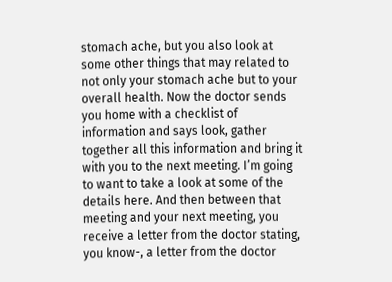stomach ache, but you also look at some other things that may related to not only your stomach ache but to your overall health. Now the doctor sends you home with a checklist of information and says look, gather together all this information and bring it with you to the next meeting. I’m going to want to take a look at some of the details here. And then between that meeting and your next meeting, you receive a letter from the doctor stating, you know-, a letter from the doctor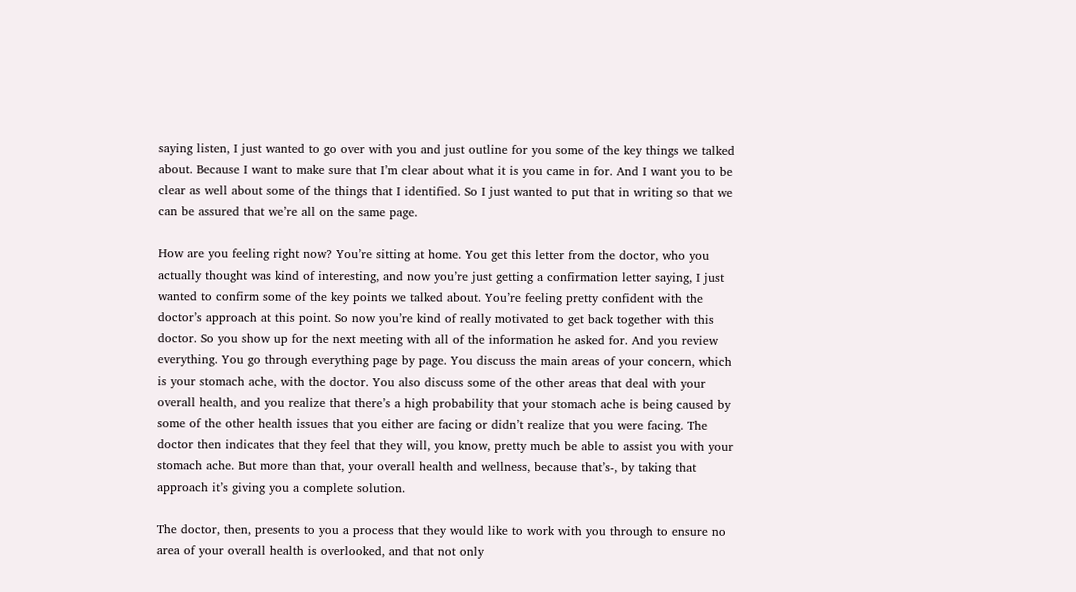saying listen, I just wanted to go over with you and just outline for you some of the key things we talked about. Because I want to make sure that I’m clear about what it is you came in for. And I want you to be clear as well about some of the things that I identified. So I just wanted to put that in writing so that we can be assured that we’re all on the same page.

How are you feeling right now? You’re sitting at home. You get this letter from the doctor, who you actually thought was kind of interesting, and now you’re just getting a confirmation letter saying, I just wanted to confirm some of the key points we talked about. You’re feeling pretty confident with the doctor’s approach at this point. So now you’re kind of really motivated to get back together with this doctor. So you show up for the next meeting with all of the information he asked for. And you review everything. You go through everything page by page. You discuss the main areas of your concern, which is your stomach ache, with the doctor. You also discuss some of the other areas that deal with your overall health, and you realize that there’s a high probability that your stomach ache is being caused by some of the other health issues that you either are facing or didn’t realize that you were facing. The doctor then indicates that they feel that they will, you know, pretty much be able to assist you with your stomach ache. But more than that, your overall health and wellness, because that’s-, by taking that approach it’s giving you a complete solution.

The doctor, then, presents to you a process that they would like to work with you through to ensure no area of your overall health is overlooked, and that not only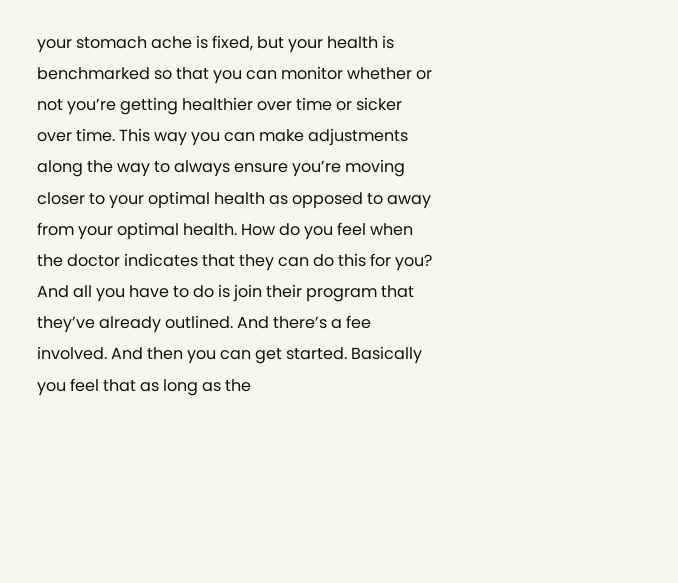your stomach ache is fixed, but your health is benchmarked so that you can monitor whether or not you’re getting healthier over time or sicker over time. This way you can make adjustments along the way to always ensure you’re moving closer to your optimal health as opposed to away from your optimal health. How do you feel when the doctor indicates that they can do this for you? And all you have to do is join their program that they’ve already outlined. And there’s a fee involved. And then you can get started. Basically you feel that as long as the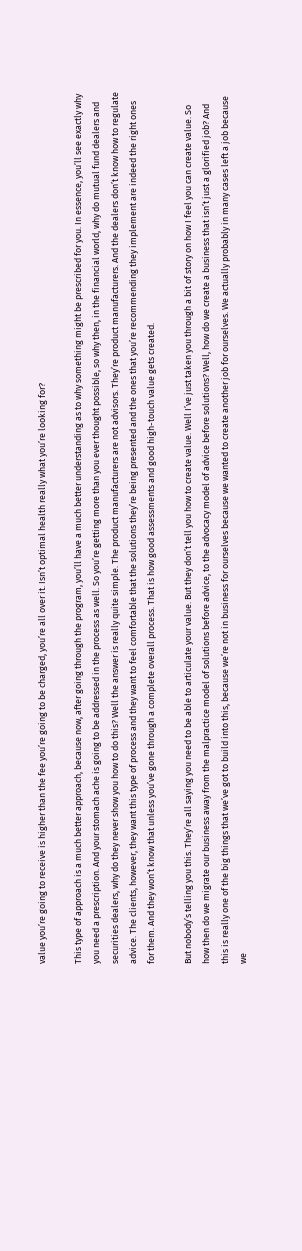value you’re going to receive is higher than the fee you’re going to be charged, you’re all over it. Isn’t optimal health really what you’re looking for?

This type of approach is a much better approach, because now, after going through the program, you’ll have a much better understanding as to why something might be prescribed for you. In essence, you’ll see exactly why you need a prescription. And your stomach ache is going to be addressed in the process as well. So you’re getting more than you ever thought possible, so why then, in the financial world, why do mutual fund dealers and securities dealers, why do they never show you how to do this? Well the answer is really quite simple. The product manufacturers are not advisors. They’re product manufacturers. And the dealers don’t know how to regulate advice. The clients, however, they want this type of process and they want to feel comfortable that the solutions they’re being presented and the ones that you’re recommending they implement are indeed the right ones for them. And they won’t know that unless you’ve gone through a complete overall process. That is how good assessments and good high-touch value gets created.

But nobody’s telling you this. They’re all saying you need to be able to articulate your value. But they don’t tell you how to create value. Well I’ve just taken you through a bit of story on how I feel you can create value. So how then do we migrate our business away from the malpractice model of solutions before advice, to the advocacy model of advice before solutions? Well, how do we create a business that isn’t just a glorified job? And this is really one of the big things that we’ve got to build into this, because we’re not in business for ourselves because we wanted to create another job for ourselves. We actually probably in many cases left a job because we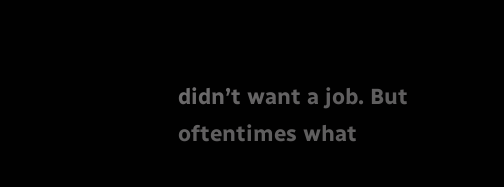didn’t want a job. But oftentimes what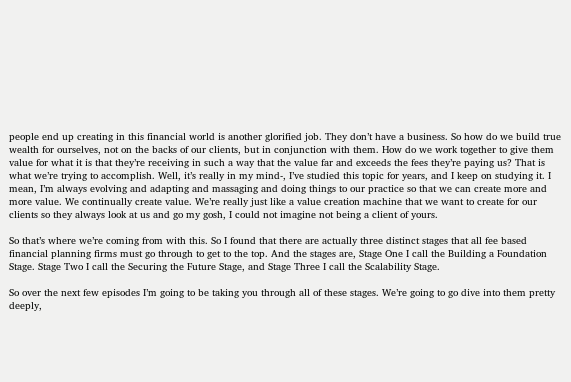people end up creating in this financial world is another glorified job. They don’t have a business. So how do we build true wealth for ourselves, not on the backs of our clients, but in conjunction with them. How do we work together to give them value for what it is that they’re receiving in such a way that the value far and exceeds the fees they’re paying us? That is what we’re trying to accomplish. Well, it’s really in my mind-, I’ve studied this topic for years, and I keep on studying it. I mean, I’m always evolving and adapting and massaging and doing things to our practice so that we can create more and more value. We continually create value. We’re really just like a value creation machine that we want to create for our clients so they always look at us and go my gosh, I could not imagine not being a client of yours.

So that’s where we’re coming from with this. So I found that there are actually three distinct stages that all fee based financial planning firms must go through to get to the top. And the stages are, Stage One I call the Building a Foundation Stage. Stage Two I call the Securing the Future Stage, and Stage Three I call the Scalability Stage.

So over the next few episodes I’m going to be taking you through all of these stages. We’re going to go dive into them pretty deeply,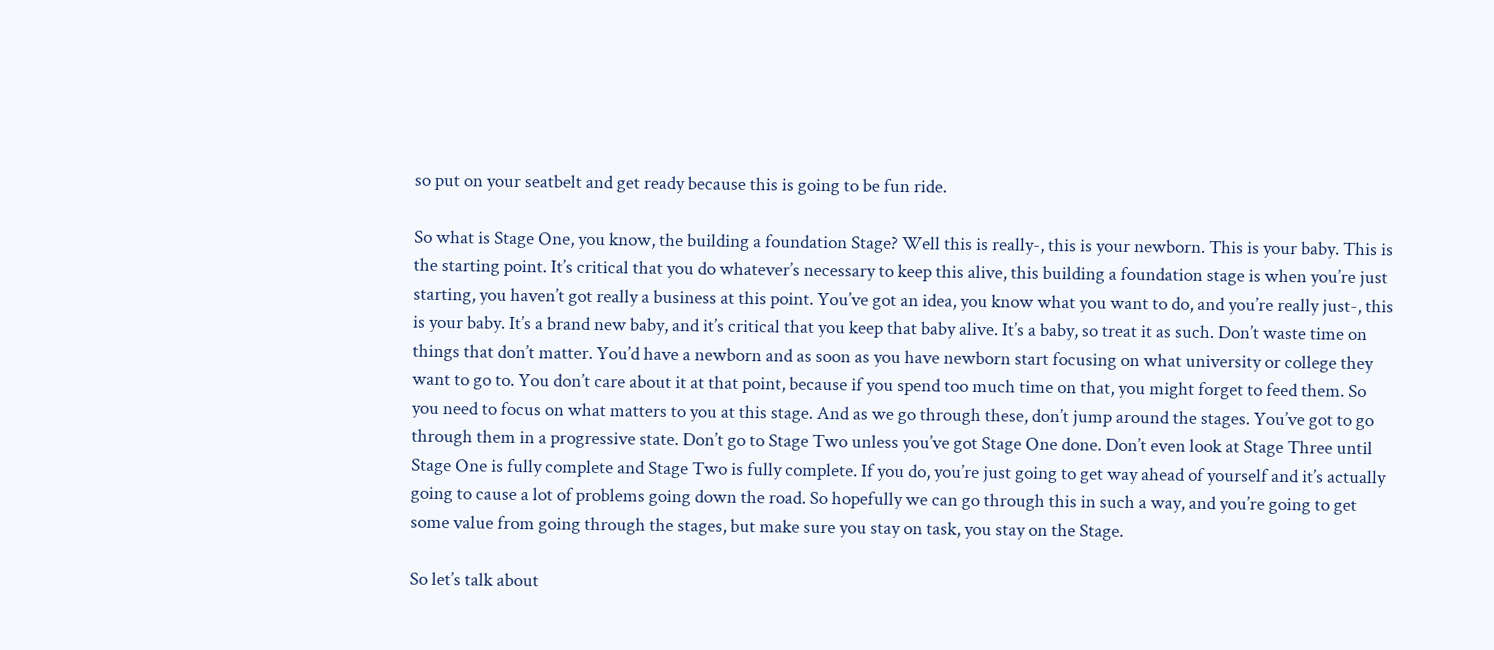so put on your seatbelt and get ready because this is going to be fun ride.

So what is Stage One, you know, the building a foundation Stage? Well this is really-, this is your newborn. This is your baby. This is the starting point. It’s critical that you do whatever’s necessary to keep this alive, this building a foundation stage is when you’re just starting, you haven’t got really a business at this point. You’ve got an idea, you know what you want to do, and you’re really just-, this is your baby. It’s a brand new baby, and it’s critical that you keep that baby alive. It’s a baby, so treat it as such. Don’t waste time on things that don’t matter. You’d have a newborn and as soon as you have newborn start focusing on what university or college they want to go to. You don’t care about it at that point, because if you spend too much time on that, you might forget to feed them. So you need to focus on what matters to you at this stage. And as we go through these, don’t jump around the stages. You’ve got to go through them in a progressive state. Don’t go to Stage Two unless you’ve got Stage One done. Don’t even look at Stage Three until Stage One is fully complete and Stage Two is fully complete. If you do, you’re just going to get way ahead of yourself and it’s actually going to cause a lot of problems going down the road. So hopefully we can go through this in such a way, and you’re going to get some value from going through the stages, but make sure you stay on task, you stay on the Stage.

So let’s talk about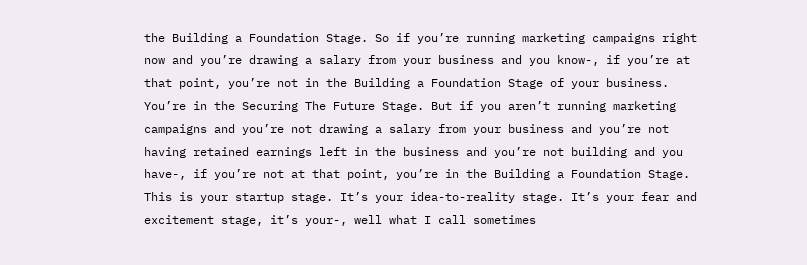the Building a Foundation Stage. So if you’re running marketing campaigns right now and you’re drawing a salary from your business and you know-, if you’re at that point, you’re not in the Building a Foundation Stage of your business. You’re in the Securing The Future Stage. But if you aren’t running marketing campaigns and you’re not drawing a salary from your business and you’re not having retained earnings left in the business and you’re not building and you have-, if you’re not at that point, you’re in the Building a Foundation Stage. This is your startup stage. It’s your idea-to-reality stage. It’s your fear and excitement stage, it’s your-, well what I call sometimes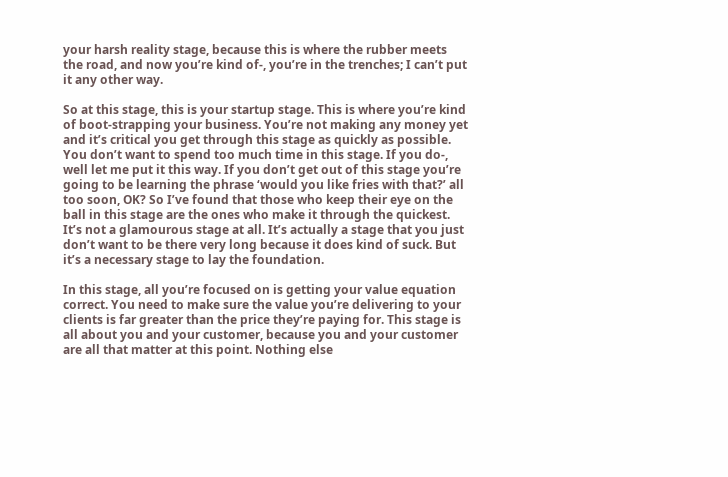your harsh reality stage, because this is where the rubber meets the road, and now you’re kind of-, you’re in the trenches; I can’t put it any other way.

So at this stage, this is your startup stage. This is where you’re kind of boot-strapping your business. You’re not making any money yet and it’s critical you get through this stage as quickly as possible. You don’t want to spend too much time in this stage. If you do-, well let me put it this way. If you don’t get out of this stage you’re going to be learning the phrase ‘would you like fries with that?’ all too soon, OK? So I’ve found that those who keep their eye on the ball in this stage are the ones who make it through the quickest. It’s not a glamourous stage at all. It’s actually a stage that you just don’t want to be there very long because it does kind of suck. But it’s a necessary stage to lay the foundation.

In this stage, all you’re focused on is getting your value equation correct. You need to make sure the value you’re delivering to your clients is far greater than the price they’re paying for. This stage is all about you and your customer, because you and your customer are all that matter at this point. Nothing else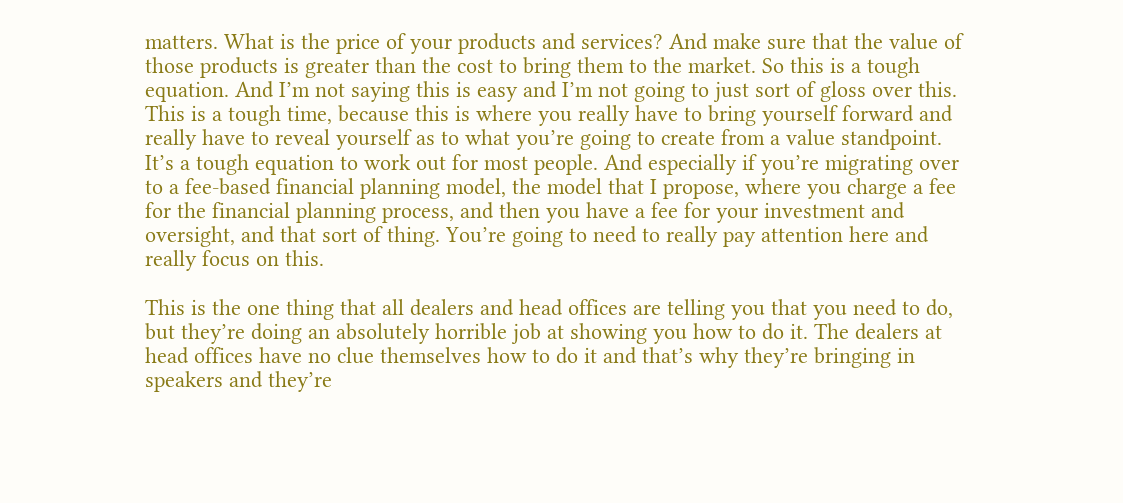matters. What is the price of your products and services? And make sure that the value of those products is greater than the cost to bring them to the market. So this is a tough equation. And I’m not saying this is easy and I’m not going to just sort of gloss over this. This is a tough time, because this is where you really have to bring yourself forward and really have to reveal yourself as to what you’re going to create from a value standpoint. It’s a tough equation to work out for most people. And especially if you’re migrating over to a fee-based financial planning model, the model that I propose, where you charge a fee for the financial planning process, and then you have a fee for your investment and oversight, and that sort of thing. You’re going to need to really pay attention here and really focus on this.

This is the one thing that all dealers and head offices are telling you that you need to do, but they’re doing an absolutely horrible job at showing you how to do it. The dealers at head offices have no clue themselves how to do it and that’s why they’re bringing in speakers and they’re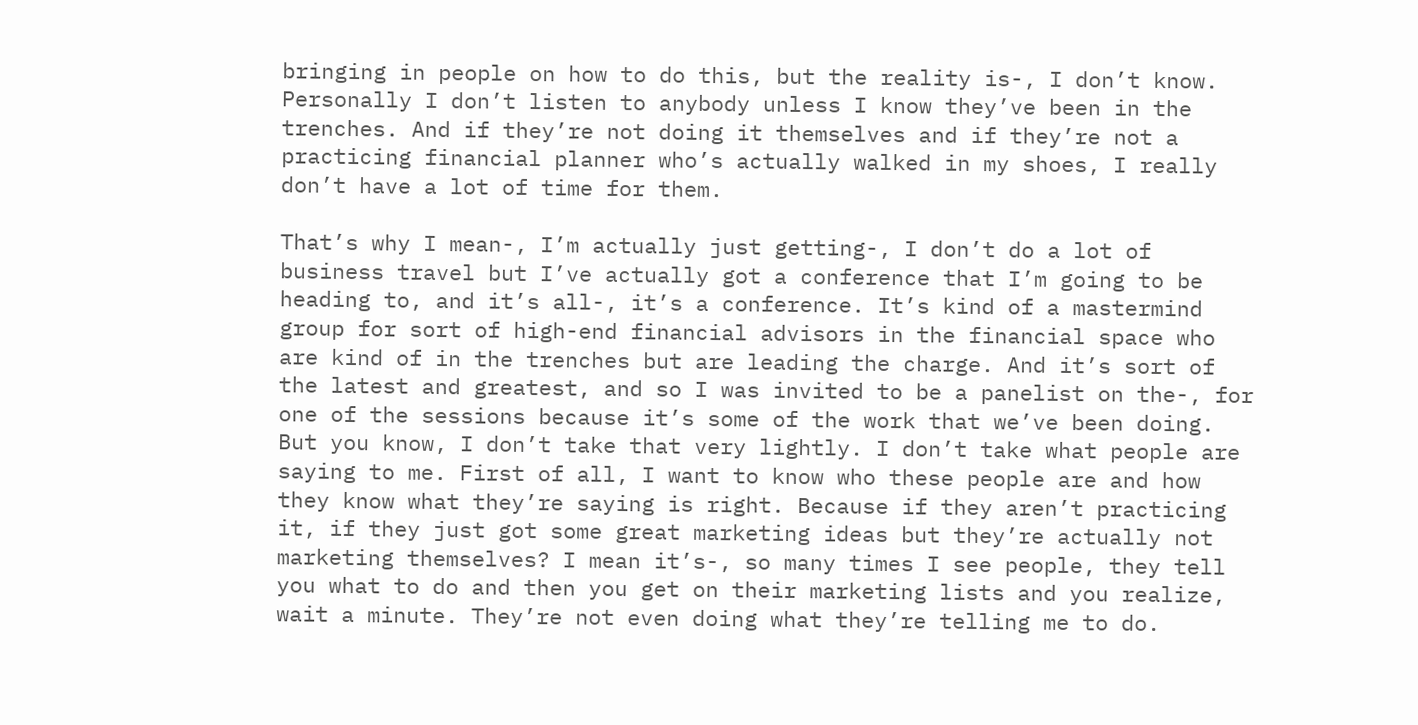bringing in people on how to do this, but the reality is-, I don’t know. Personally I don’t listen to anybody unless I know they’ve been in the trenches. And if they’re not doing it themselves and if they’re not a practicing financial planner who’s actually walked in my shoes, I really don’t have a lot of time for them.

That’s why I mean-, I’m actually just getting-, I don’t do a lot of business travel but I’ve actually got a conference that I’m going to be heading to, and it’s all-, it’s a conference. It’s kind of a mastermind group for sort of high-end financial advisors in the financial space who are kind of in the trenches but are leading the charge. And it’s sort of the latest and greatest, and so I was invited to be a panelist on the-, for one of the sessions because it’s some of the work that we’ve been doing. But you know, I don’t take that very lightly. I don’t take what people are saying to me. First of all, I want to know who these people are and how they know what they’re saying is right. Because if they aren’t practicing it, if they just got some great marketing ideas but they’re actually not marketing themselves? I mean it’s-, so many times I see people, they tell you what to do and then you get on their marketing lists and you realize, wait a minute. They’re not even doing what they’re telling me to do.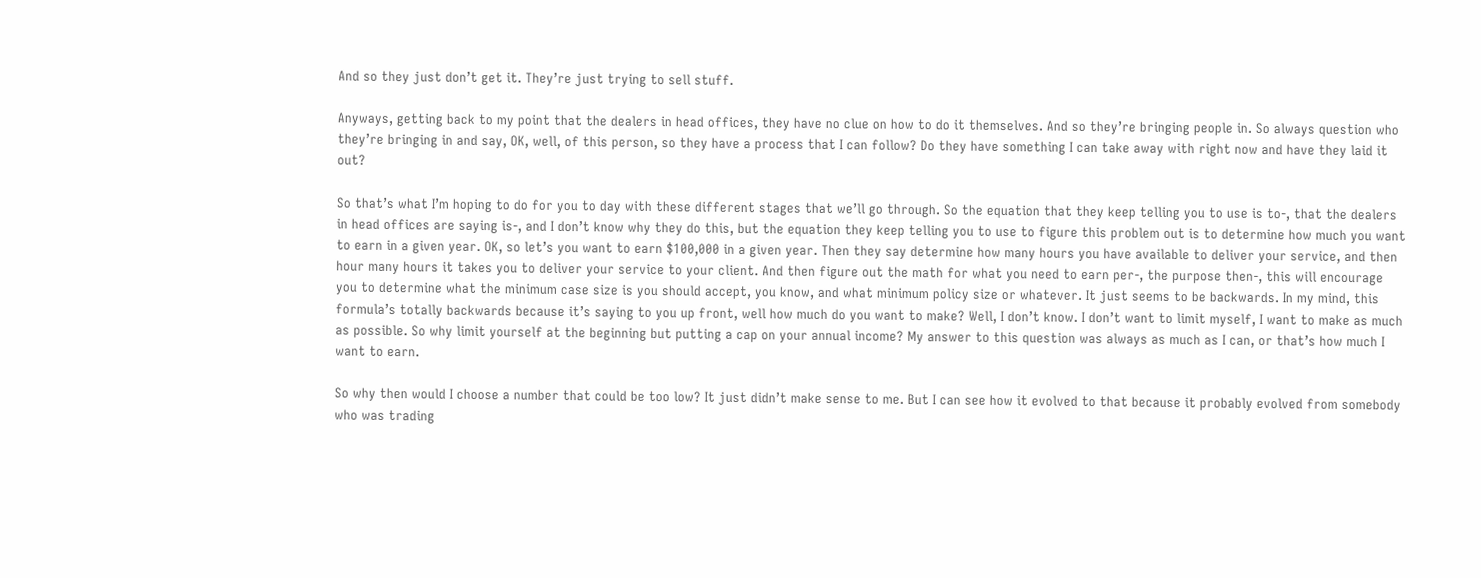And so they just don’t get it. They’re just trying to sell stuff.

Anyways, getting back to my point that the dealers in head offices, they have no clue on how to do it themselves. And so they’re bringing people in. So always question who they’re bringing in and say, OK, well, of this person, so they have a process that I can follow? Do they have something I can take away with right now and have they laid it out?

So that’s what I’m hoping to do for you to day with these different stages that we’ll go through. So the equation that they keep telling you to use is to-, that the dealers in head offices are saying is-, and I don’t know why they do this, but the equation they keep telling you to use to figure this problem out is to determine how much you want to earn in a given year. OK, so let’s you want to earn $100,000 in a given year. Then they say determine how many hours you have available to deliver your service, and then hour many hours it takes you to deliver your service to your client. And then figure out the math for what you need to earn per-, the purpose then-, this will encourage you to determine what the minimum case size is you should accept, you know, and what minimum policy size or whatever. It just seems to be backwards. In my mind, this formula’s totally backwards because it’s saying to you up front, well how much do you want to make? Well, I don’t know. I don’t want to limit myself, I want to make as much as possible. So why limit yourself at the beginning but putting a cap on your annual income? My answer to this question was always as much as I can, or that’s how much I want to earn.

So why then would I choose a number that could be too low? It just didn’t make sense to me. But I can see how it evolved to that because it probably evolved from somebody who was trading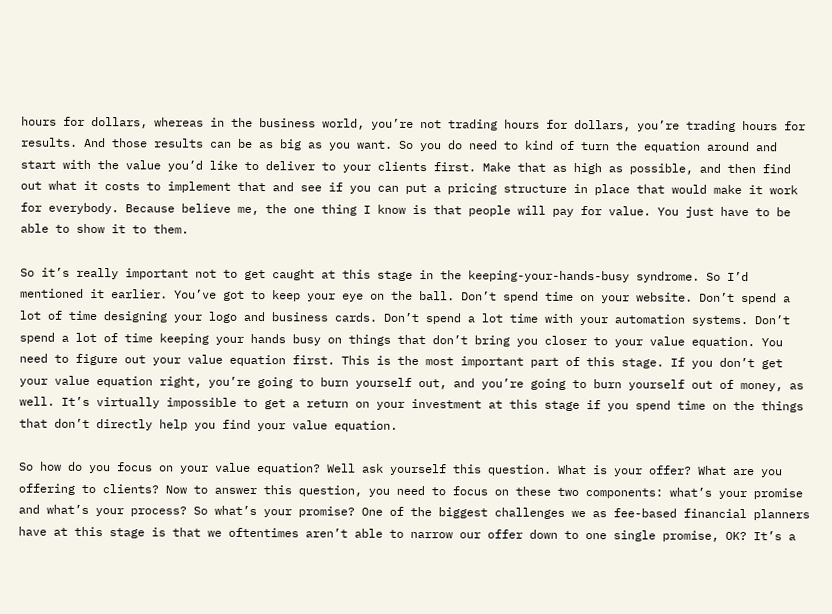hours for dollars, whereas in the business world, you’re not trading hours for dollars, you’re trading hours for results. And those results can be as big as you want. So you do need to kind of turn the equation around and start with the value you’d like to deliver to your clients first. Make that as high as possible, and then find out what it costs to implement that and see if you can put a pricing structure in place that would make it work for everybody. Because believe me, the one thing I know is that people will pay for value. You just have to be able to show it to them.

So it’s really important not to get caught at this stage in the keeping-your-hands-busy syndrome. So I’d mentioned it earlier. You’ve got to keep your eye on the ball. Don’t spend time on your website. Don’t spend a lot of time designing your logo and business cards. Don’t spend a lot time with your automation systems. Don’t spend a lot of time keeping your hands busy on things that don’t bring you closer to your value equation. You need to figure out your value equation first. This is the most important part of this stage. If you don’t get your value equation right, you’re going to burn yourself out, and you’re going to burn yourself out of money, as well. It’s virtually impossible to get a return on your investment at this stage if you spend time on the things that don’t directly help you find your value equation.

So how do you focus on your value equation? Well ask yourself this question. What is your offer? What are you offering to clients? Now to answer this question, you need to focus on these two components: what’s your promise and what’s your process? So what’s your promise? One of the biggest challenges we as fee-based financial planners have at this stage is that we oftentimes aren’t able to narrow our offer down to one single promise, OK? It’s a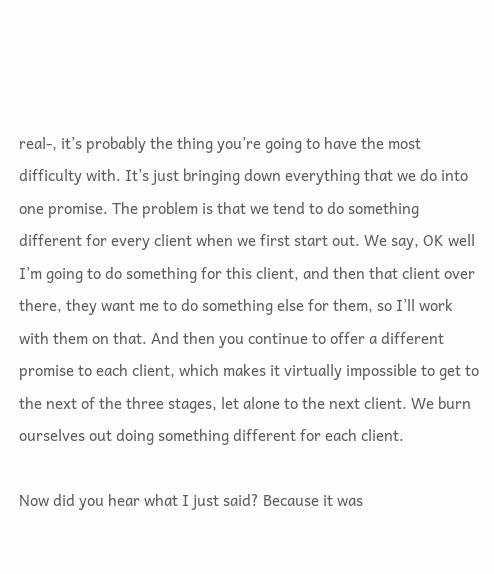real-, it’s probably the thing you’re going to have the most difficulty with. It’s just bringing down everything that we do into one promise. The problem is that we tend to do something different for every client when we first start out. We say, OK well I’m going to do something for this client, and then that client over there, they want me to do something else for them, so I’ll work with them on that. And then you continue to offer a different promise to each client, which makes it virtually impossible to get to the next of the three stages, let alone to the next client. We burn ourselves out doing something different for each client.

Now did you hear what I just said? Because it was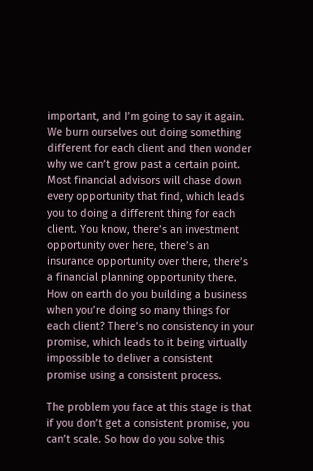important, and I’m going to say it again. We burn ourselves out doing something different for each client and then wonder why we can’t grow past a certain point. Most financial advisors will chase down every opportunity that find, which leads you to doing a different thing for each client. You know, there’s an investment opportunity over here, there’s an insurance opportunity over there, there’s a financial planning opportunity there. How on earth do you building a business when you’re doing so many things for each client? There’s no consistency in your promise, which leads to it being virtually impossible to deliver a consistent promise using a consistent process.

The problem you face at this stage is that if you don’t get a consistent promise, you can’t scale. So how do you solve this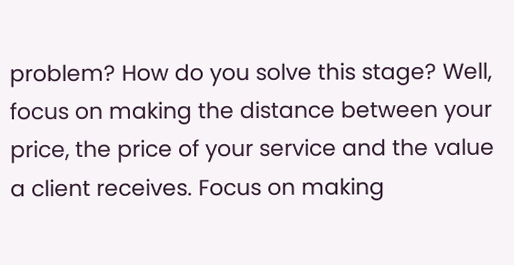problem? How do you solve this stage? Well, focus on making the distance between your price, the price of your service and the value a client receives. Focus on making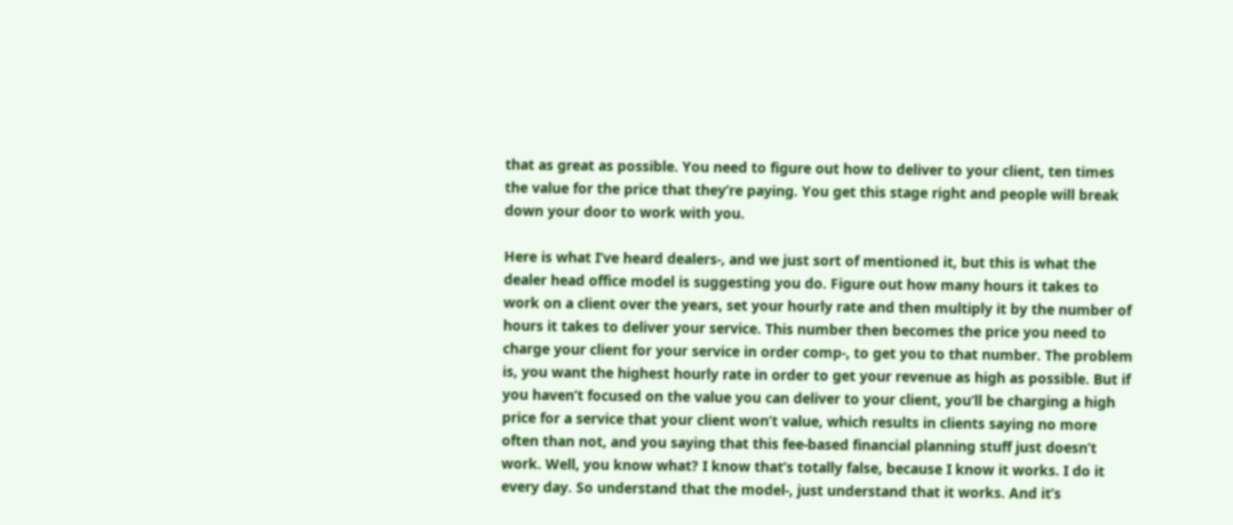that as great as possible. You need to figure out how to deliver to your client, ten times the value for the price that they’re paying. You get this stage right and people will break down your door to work with you.

Here is what I’ve heard dealers-, and we just sort of mentioned it, but this is what the dealer head office model is suggesting you do. Figure out how many hours it takes to work on a client over the years, set your hourly rate and then multiply it by the number of hours it takes to deliver your service. This number then becomes the price you need to charge your client for your service in order comp-, to get you to that number. The problem is, you want the highest hourly rate in order to get your revenue as high as possible. But if you haven’t focused on the value you can deliver to your client, you’ll be charging a high price for a service that your client won’t value, which results in clients saying no more often than not, and you saying that this fee-based financial planning stuff just doesn’t work. Well, you know what? I know that’s totally false, because I know it works. I do it every day. So understand that the model-, just understand that it works. And it’s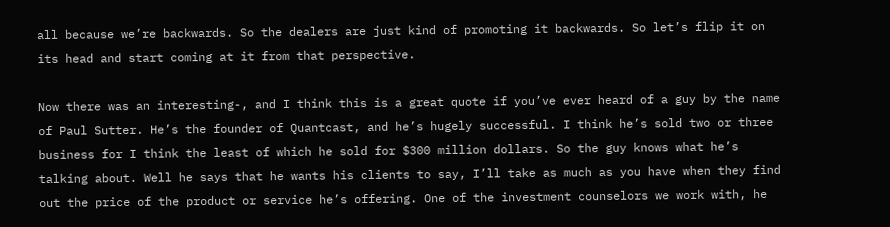all because we’re backwards. So the dealers are just kind of promoting it backwards. So let’s flip it on its head and start coming at it from that perspective.

Now there was an interesting-, and I think this is a great quote if you’ve ever heard of a guy by the name of Paul Sutter. He’s the founder of Quantcast, and he’s hugely successful. I think he’s sold two or three business for I think the least of which he sold for $300 million dollars. So the guy knows what he’s talking about. Well he says that he wants his clients to say, I’ll take as much as you have when they find out the price of the product or service he’s offering. One of the investment counselors we work with, he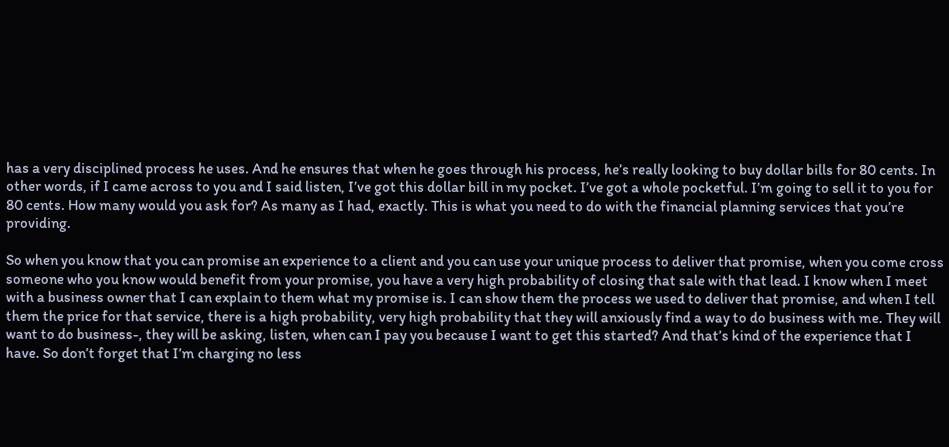has a very disciplined process he uses. And he ensures that when he goes through his process, he’s really looking to buy dollar bills for 80 cents. In other words, if I came across to you and I said listen, I’ve got this dollar bill in my pocket. I’ve got a whole pocketful. I’m going to sell it to you for 80 cents. How many would you ask for? As many as I had, exactly. This is what you need to do with the financial planning services that you’re providing.

So when you know that you can promise an experience to a client and you can use your unique process to deliver that promise, when you come cross someone who you know would benefit from your promise, you have a very high probability of closing that sale with that lead. I know when I meet with a business owner that I can explain to them what my promise is. I can show them the process we used to deliver that promise, and when I tell them the price for that service, there is a high probability, very high probability that they will anxiously find a way to do business with me. They will want to do business-, they will be asking, listen, when can I pay you because I want to get this started? And that’s kind of the experience that I have. So don’t forget that I’m charging no less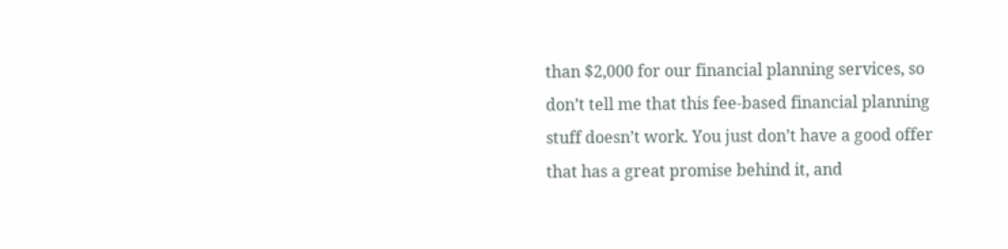than $2,000 for our financial planning services, so don’t tell me that this fee-based financial planning stuff doesn’t work. You just don’t have a good offer that has a great promise behind it, and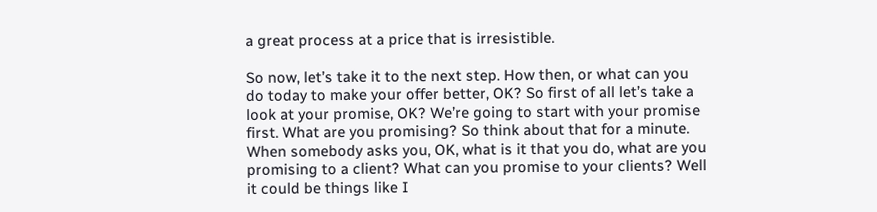a great process at a price that is irresistible.

So now, let’s take it to the next step. How then, or what can you do today to make your offer better, OK? So first of all let’s take a look at your promise, OK? We’re going to start with your promise first. What are you promising? So think about that for a minute. When somebody asks you, OK, what is it that you do, what are you promising to a client? What can you promise to your clients? Well it could be things like I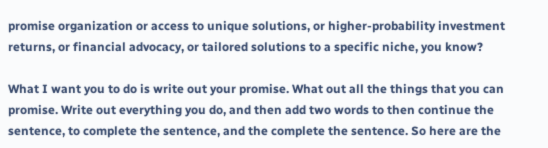promise organization or access to unique solutions, or higher-probability investment returns, or financial advocacy, or tailored solutions to a specific niche, you know?

What I want you to do is write out your promise. What out all the things that you can promise. Write out everything you do, and then add two words to then continue the sentence, to complete the sentence, and the complete the sentence. So here are the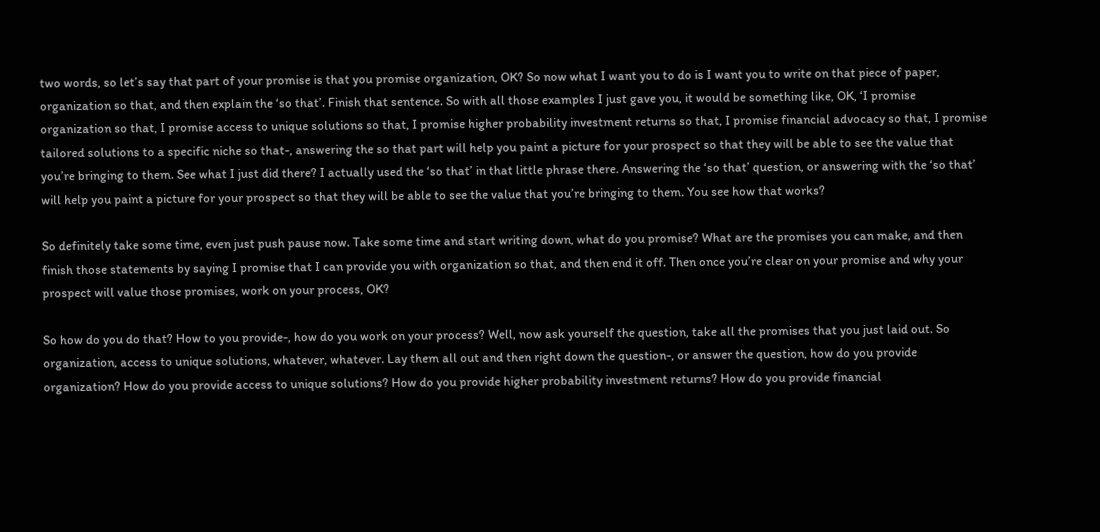two words, so let’s say that part of your promise is that you promise organization, OK? So now what I want you to do is I want you to write on that piece of paper, organization so that, and then explain the ‘so that’. Finish that sentence. So with all those examples I just gave you, it would be something like, OK, ‘I promise organization so that, I promise access to unique solutions so that, I promise higher probability investment returns so that, I promise financial advocacy so that, I promise tailored solutions to a specific niche so that-, answering the so that part will help you paint a picture for your prospect so that they will be able to see the value that you’re bringing to them. See what I just did there? I actually used the ‘so that’ in that little phrase there. Answering the ‘so that’ question, or answering with the ‘so that’ will help you paint a picture for your prospect so that they will be able to see the value that you’re bringing to them. You see how that works?

So definitely take some time, even just push pause now. Take some time and start writing down, what do you promise? What are the promises you can make, and then finish those statements by saying I promise that I can provide you with organization so that, and then end it off. Then once you’re clear on your promise and why your prospect will value those promises, work on your process, OK?

So how do you do that? How to you provide-, how do you work on your process? Well, now ask yourself the question, take all the promises that you just laid out. So organization, access to unique solutions, whatever, whatever. Lay them all out and then right down the question-, or answer the question, how do you provide organization? How do you provide access to unique solutions? How do you provide higher probability investment returns? How do you provide financial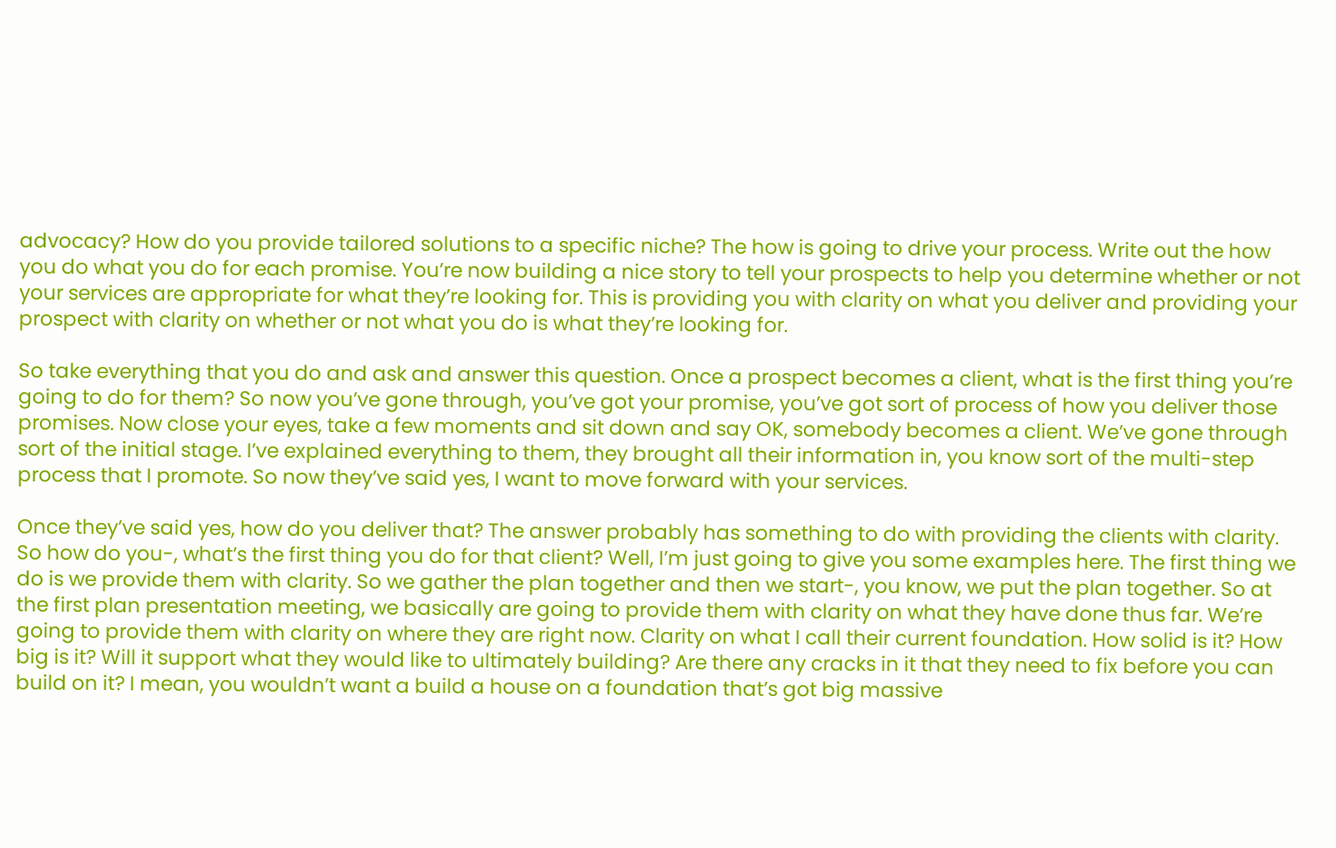advocacy? How do you provide tailored solutions to a specific niche? The how is going to drive your process. Write out the how you do what you do for each promise. You’re now building a nice story to tell your prospects to help you determine whether or not your services are appropriate for what they’re looking for. This is providing you with clarity on what you deliver and providing your prospect with clarity on whether or not what you do is what they’re looking for.

So take everything that you do and ask and answer this question. Once a prospect becomes a client, what is the first thing you’re going to do for them? So now you’ve gone through, you’ve got your promise, you’ve got sort of process of how you deliver those promises. Now close your eyes, take a few moments and sit down and say OK, somebody becomes a client. We’ve gone through sort of the initial stage. I’ve explained everything to them, they brought all their information in, you know sort of the multi-step process that I promote. So now they’ve said yes, I want to move forward with your services.

Once they’ve said yes, how do you deliver that? The answer probably has something to do with providing the clients with clarity. So how do you-, what’s the first thing you do for that client? Well, I’m just going to give you some examples here. The first thing we do is we provide them with clarity. So we gather the plan together and then we start-, you know, we put the plan together. So at the first plan presentation meeting, we basically are going to provide them with clarity on what they have done thus far. We’re going to provide them with clarity on where they are right now. Clarity on what I call their current foundation. How solid is it? How big is it? Will it support what they would like to ultimately building? Are there any cracks in it that they need to fix before you can build on it? I mean, you wouldn’t want a build a house on a foundation that’s got big massive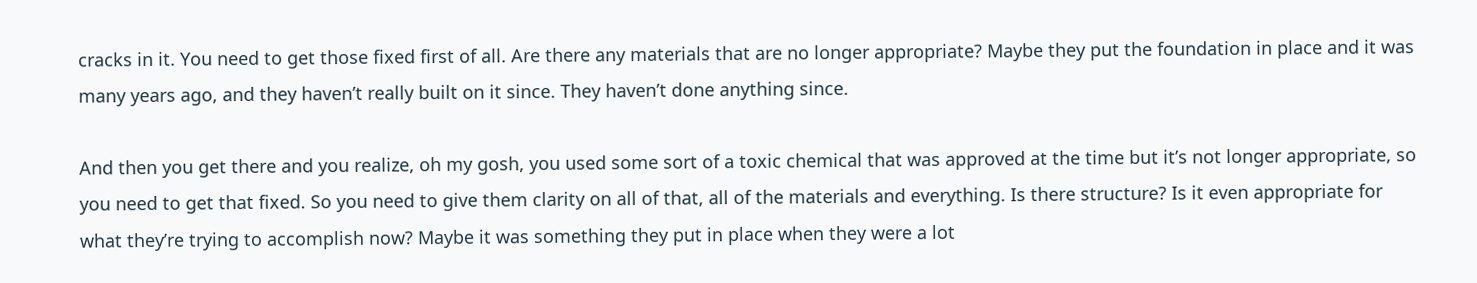cracks in it. You need to get those fixed first of all. Are there any materials that are no longer appropriate? Maybe they put the foundation in place and it was many years ago, and they haven’t really built on it since. They haven’t done anything since.

And then you get there and you realize, oh my gosh, you used some sort of a toxic chemical that was approved at the time but it’s not longer appropriate, so you need to get that fixed. So you need to give them clarity on all of that, all of the materials and everything. Is there structure? Is it even appropriate for what they’re trying to accomplish now? Maybe it was something they put in place when they were a lot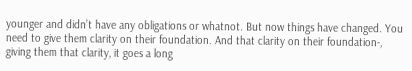younger and didn’t have any obligations or whatnot. But now things have changed. You need to give them clarity on their foundation. And that clarity on their foundation-, giving them that clarity, it goes a long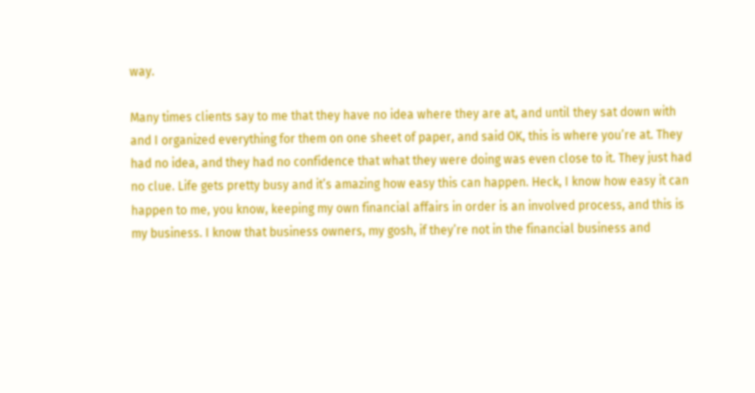way.

Many times clients say to me that they have no idea where they are at, and until they sat down with and I organized everything for them on one sheet of paper, and said OK, this is where you’re at. They had no idea, and they had no confidence that what they were doing was even close to it. They just had no clue. Life gets pretty busy and it’s amazing how easy this can happen. Heck, I know how easy it can happen to me, you know, keeping my own financial affairs in order is an involved process, and this is my business. I know that business owners, my gosh, if they’re not in the financial business and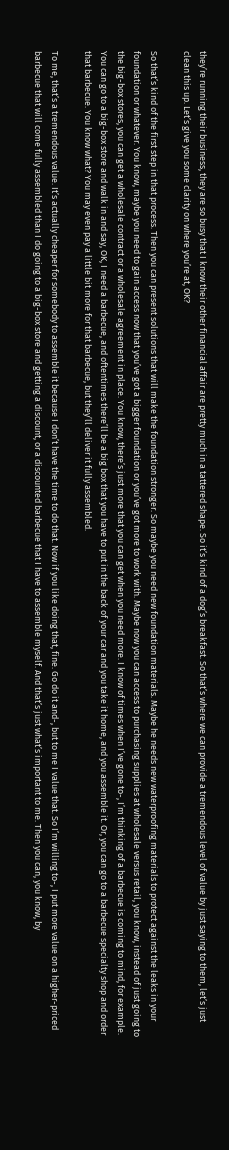they’re running their business, they are so busy that I know their other financial affair are pretty much in a tattered shape. So it’s kind of a dog’s breakfast. So that’s where we can provide a tremendous level of value by just saying to them, let’s just clean this up. Let’s give you some clarity on where you’re at, OK?

So that’s kind of the first step in that process. Then you can present solutions that will make the foundation stronger. So maybe you need new foundation materials. Maybe he needs new waterproofing materials to protect against the leaks in your foundation or whatever. You know, maybe you need to gain access now that you’ve got a bigger foundation or you’ve got more to work with. Maybe now you can access to purchasing supplies at wholesale versus retail, you know, instead of just going to the big-box stores, you can get a wholesale contract or a wholesale agreement in place. You know, there’s just more that you can get when you need more. I know of times when I’ve gone to-, I’m thinking of a barbecue is coming to mind, for example. You can go to a big-box store and walk in and say, OK, I need a barbecue, and oftentimes there’ll be a big box that you have to put in the back of your car and you take it home, and you assemble it. Or, you can go to a barbecue specialty shop and order that barbecue. You know what? You may even pay a little bit more for that barbecue, but they’ll deliver it fully assembled.

To me, that’s a tremendous value. It’s actually cheaper for somebody to assemble it because I don’t have the time to do that. Now if you like doing that, fine. Go do it and-, but to me I value that. So I’m willing to-, I put more value on a higher-priced barbecue that will come fully assembled than I do going to a big-box store and getting a discount, or a discounted barbecue that I have to assemble myself. And that’s just what’s important to me. Then you can, you know, by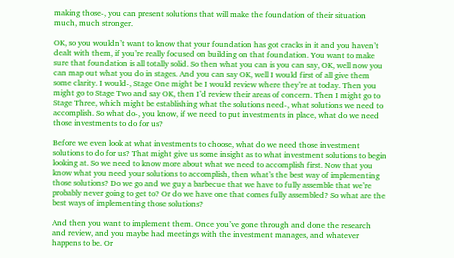making those-, you can present solutions that will make the foundation of their situation much, much stronger.

OK, so you wouldn’t want to know that your foundation has got cracks in it and you haven’t dealt with them, if you’re really focused on building on that foundation. You want to make sure that foundation is all totally solid. So then what you can is you can say, OK, well now you can map out what you do in stages. And you can say OK, well I would first of all give them some clarity. I would-, Stage One might be I would review where they’re at today. Then you might go to Stage Two and say OK, then I’d review their areas of concern. Then I might go to Stage Three, which might be establishing what the solutions need-, what solutions we need to accomplish. So what do-, you know, if we need to put investments in place, what do we need those investments to do for us?

Before we even look at what investments to choose, what do we need those investment solutions to do for us? That might give us some insight as to what investment solutions to begin looking at. So we need to know more about what we need to accomplish first. Now that you know what you need your solutions to accomplish, then what’s the best way of implementing those solutions? Do we go and we guy a barbecue that we have to fully assemble that we’re probably never going to get to? Or do we have one that comes fully assembled? So what are the best ways of implementing those solutions?

And then you want to implement them. Once you’ve gone through and done the research and review, and you maybe had meetings with the investment manages, and whatever happens to be. Or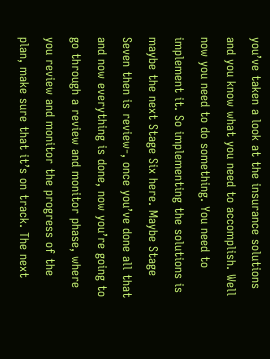you’ve taken a look at the insurance solutions and you know what you need to accomplish. Well now you need to do something. You need to implement it. So implementing the solutions is maybe the next Stage Six here. Maybe Stage Seven then is review-, once you’ve done all that and now everything is done, now you’re going to go through a review and monitor phase, where you review and monitor the progress of the plan, make sure that it’s on track. The next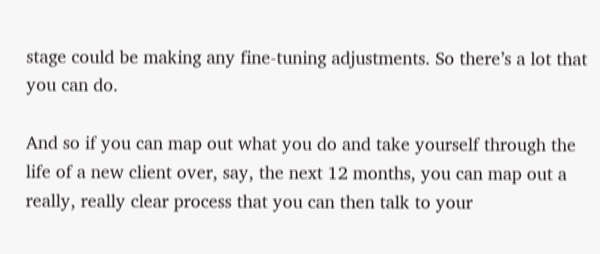stage could be making any fine-tuning adjustments. So there’s a lot that you can do.

And so if you can map out what you do and take yourself through the life of a new client over, say, the next 12 months, you can map out a really, really clear process that you can then talk to your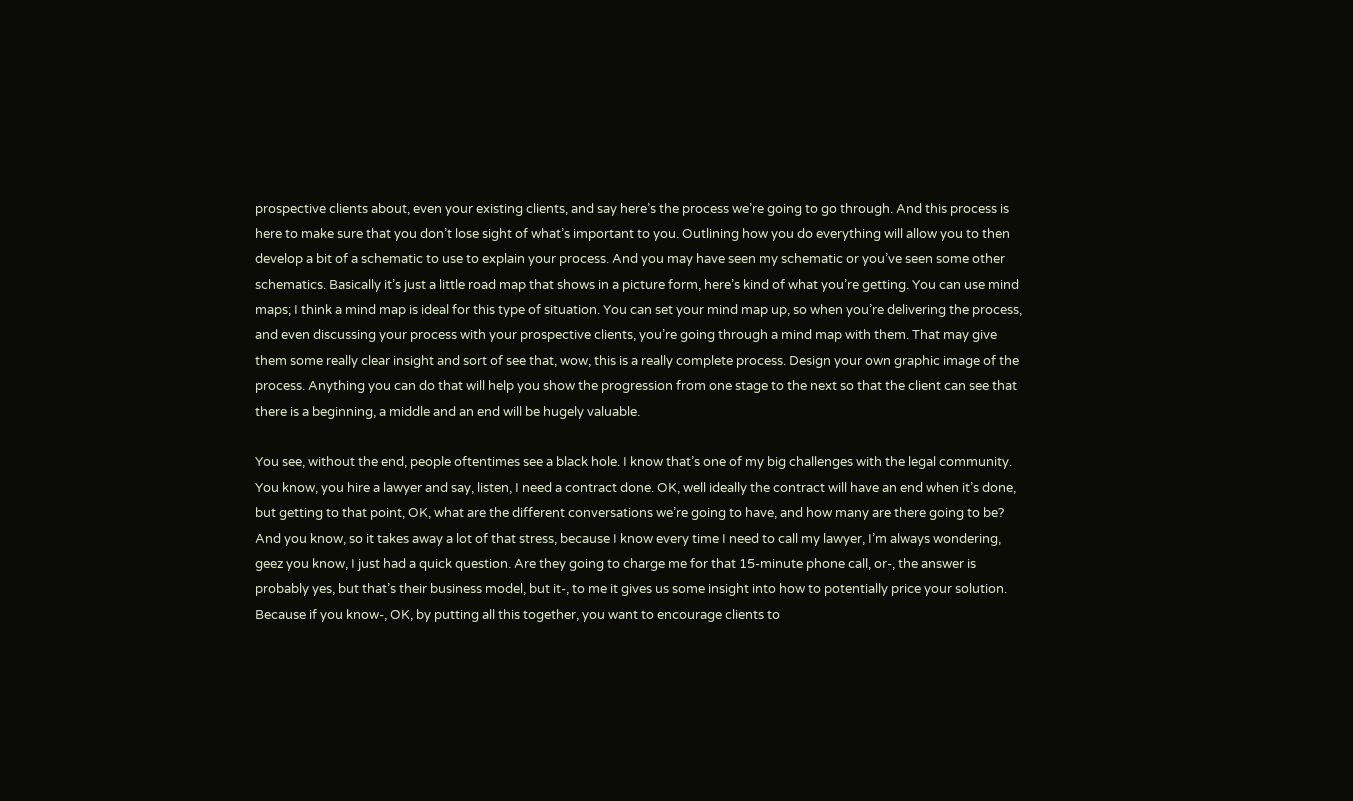prospective clients about, even your existing clients, and say here’s the process we’re going to go through. And this process is here to make sure that you don’t lose sight of what’s important to you. Outlining how you do everything will allow you to then develop a bit of a schematic to use to explain your process. And you may have seen my schematic or you’ve seen some other schematics. Basically it’s just a little road map that shows in a picture form, here’s kind of what you’re getting. You can use mind maps; I think a mind map is ideal for this type of situation. You can set your mind map up, so when you’re delivering the process, and even discussing your process with your prospective clients, you’re going through a mind map with them. That may give them some really clear insight and sort of see that, wow, this is a really complete process. Design your own graphic image of the process. Anything you can do that will help you show the progression from one stage to the next so that the client can see that there is a beginning, a middle and an end will be hugely valuable.

You see, without the end, people oftentimes see a black hole. I know that’s one of my big challenges with the legal community. You know, you hire a lawyer and say, listen, I need a contract done. OK, well ideally the contract will have an end when it’s done, but getting to that point, OK, what are the different conversations we’re going to have, and how many are there going to be? And you know, so it takes away a lot of that stress, because I know every time I need to call my lawyer, I’m always wondering, geez you know, I just had a quick question. Are they going to charge me for that 15-minute phone call, or-, the answer is probably yes, but that’s their business model, but it-, to me it gives us some insight into how to potentially price your solution. Because if you know-, OK, by putting all this together, you want to encourage clients to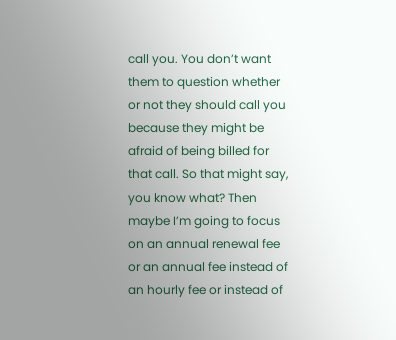call you. You don’t want them to question whether or not they should call you because they might be afraid of being billed for that call. So that might say, you know what? Then maybe I’m going to focus on an annual renewal fee or an annual fee instead of an hourly fee or instead of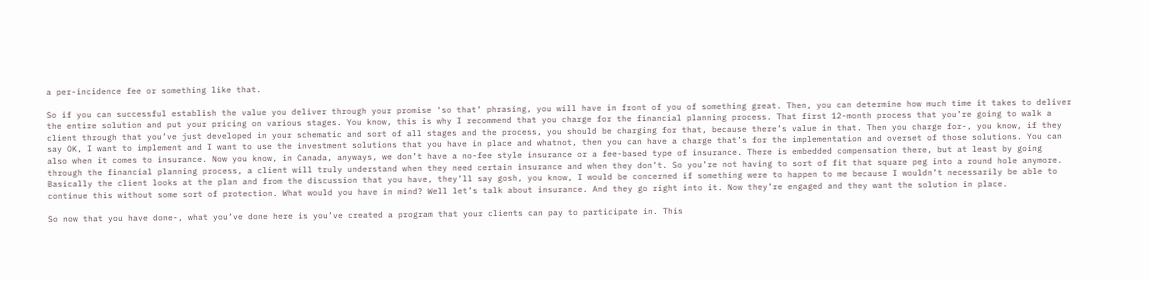a per-incidence fee or something like that.

So if you can successful establish the value you deliver through your promise ‘so that’ phrasing, you will have in front of you of something great. Then, you can determine how much time it takes to deliver the entire solution and put your pricing on various stages. You know, this is why I recommend that you charge for the financial planning process. That first 12-month process that you’re going to walk a client through that you’ve just developed in your schematic and sort of all stages and the process, you should be charging for that, because there’s value in that. Then you charge for-, you know, if they say OK, I want to implement and I want to use the investment solutions that you have in place and whatnot, then you can have a charge that’s for the implementation and overset of those solutions. You can also when it comes to insurance. Now you know, in Canada, anyways, we don’t have a no-fee style insurance or a fee-based type of insurance. There is embedded compensation there, but at least by going through the financial planning process, a client will truly understand when they need certain insurance and when they don’t. So you’re not having to sort of fit that square peg into a round hole anymore. Basically the client looks at the plan and from the discussion that you have, they’ll say gosh, you know, I would be concerned if something were to happen to me because I wouldn’t necessarily be able to continue this without some sort of protection. What would you have in mind? Well let’s talk about insurance. And they go right into it. Now they’re engaged and they want the solution in place.

So now that you have done-, what you’ve done here is you’ve created a program that your clients can pay to participate in. This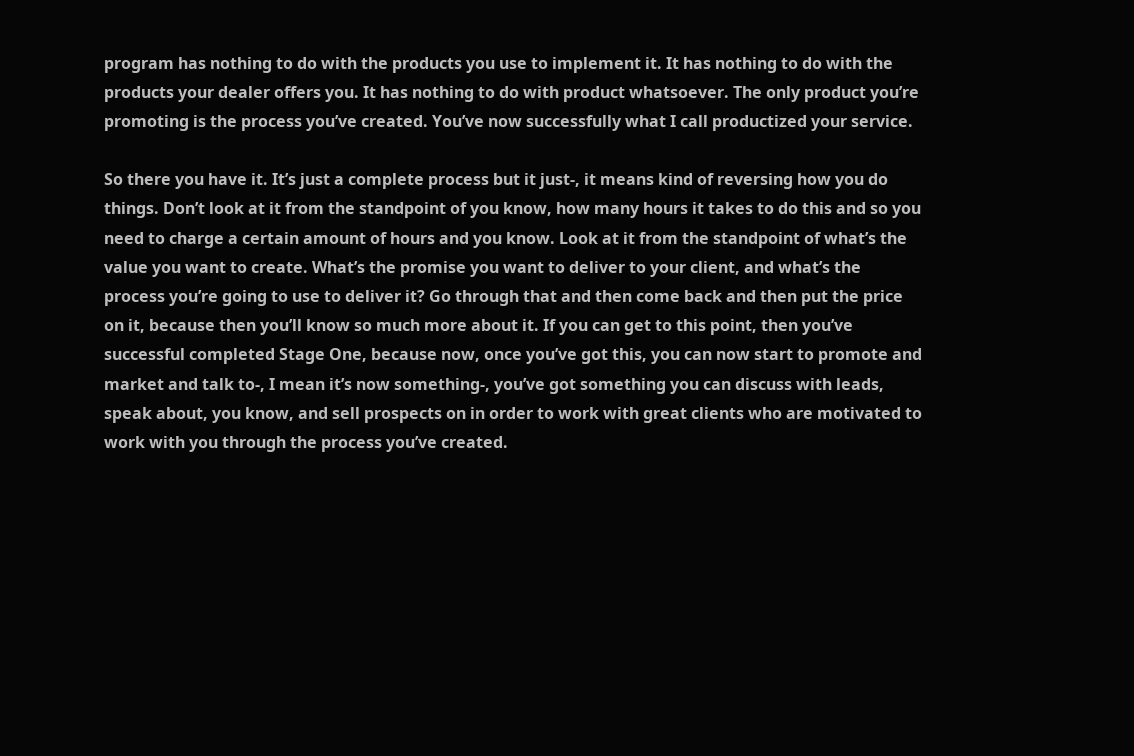program has nothing to do with the products you use to implement it. It has nothing to do with the products your dealer offers you. It has nothing to do with product whatsoever. The only product you’re promoting is the process you’ve created. You’ve now successfully what I call productized your service.

So there you have it. It’s just a complete process but it just-, it means kind of reversing how you do things. Don’t look at it from the standpoint of you know, how many hours it takes to do this and so you need to charge a certain amount of hours and you know. Look at it from the standpoint of what’s the value you want to create. What’s the promise you want to deliver to your client, and what’s the process you’re going to use to deliver it? Go through that and then come back and then put the price on it, because then you’ll know so much more about it. If you can get to this point, then you’ve successful completed Stage One, because now, once you’ve got this, you can now start to promote and market and talk to-, I mean it’s now something-, you’ve got something you can discuss with leads, speak about, you know, and sell prospects on in order to work with great clients who are motivated to work with you through the process you’ve created.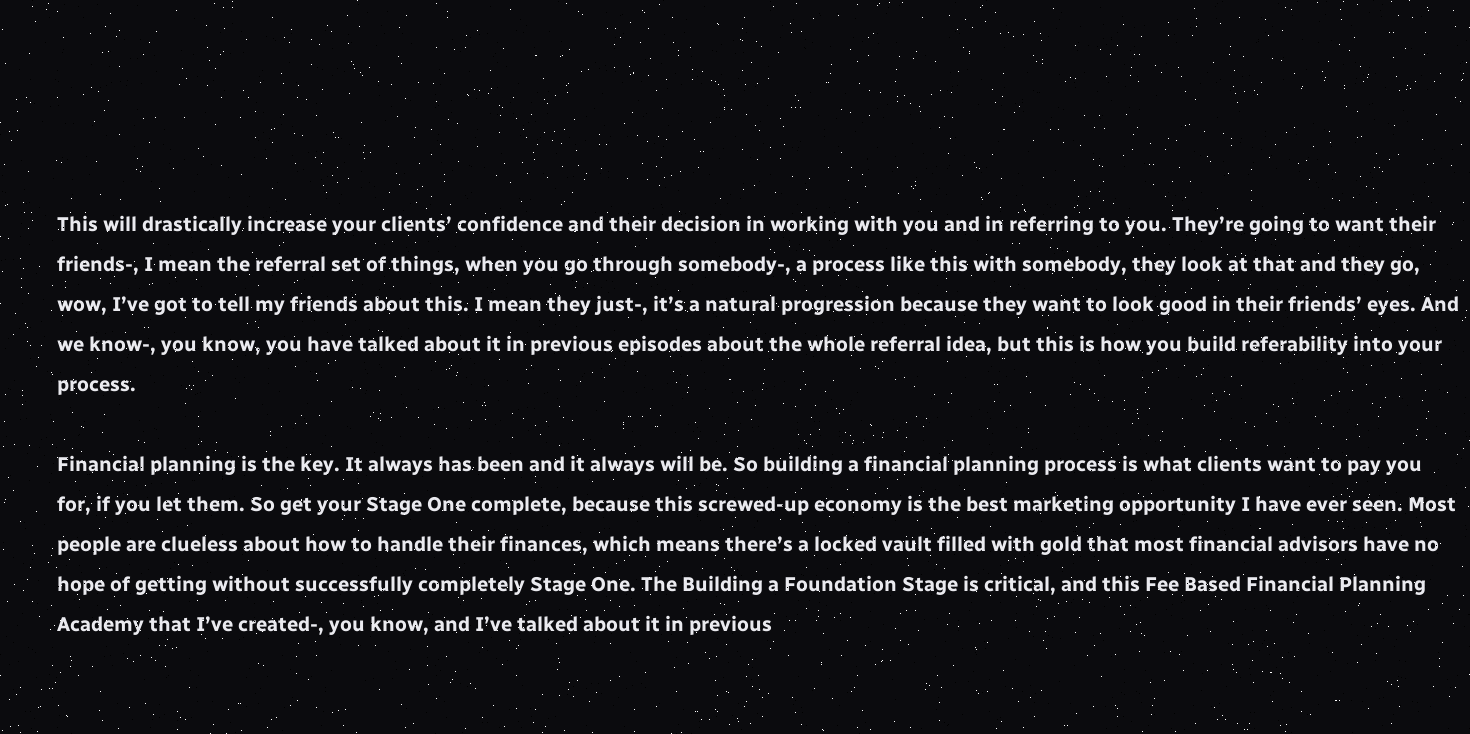This will drastically increase your clients’ confidence and their decision in working with you and in referring to you. They’re going to want their friends-, I mean the referral set of things, when you go through somebody-, a process like this with somebody, they look at that and they go, wow, I’ve got to tell my friends about this. I mean they just-, it’s a natural progression because they want to look good in their friends’ eyes. And we know-, you know, you have talked about it in previous episodes about the whole referral idea, but this is how you build referability into your process.

Financial planning is the key. It always has been and it always will be. So building a financial planning process is what clients want to pay you for, if you let them. So get your Stage One complete, because this screwed-up economy is the best marketing opportunity I have ever seen. Most people are clueless about how to handle their finances, which means there’s a locked vault filled with gold that most financial advisors have no hope of getting without successfully completely Stage One. The Building a Foundation Stage is critical, and this Fee Based Financial Planning Academy that I’ve created-, you know, and I’ve talked about it in previous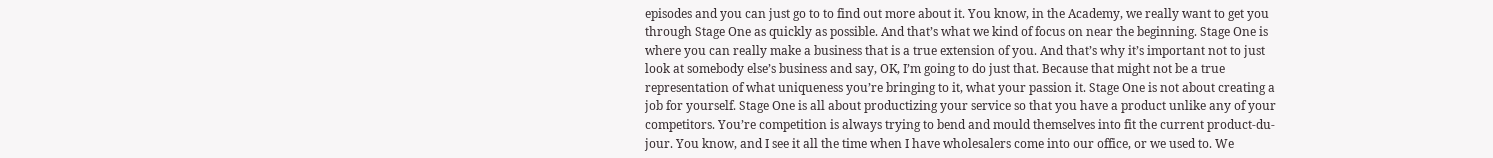episodes and you can just go to to find out more about it. You know, in the Academy, we really want to get you through Stage One as quickly as possible. And that’s what we kind of focus on near the beginning. Stage One is where you can really make a business that is a true extension of you. And that’s why it’s important not to just look at somebody else’s business and say, OK, I’m going to do just that. Because that might not be a true representation of what uniqueness you’re bringing to it, what your passion it. Stage One is not about creating a job for yourself. Stage One is all about productizing your service so that you have a product unlike any of your competitors. You’re competition is always trying to bend and mould themselves into fit the current product-du-jour. You know, and I see it all the time when I have wholesalers come into our office, or we used to. We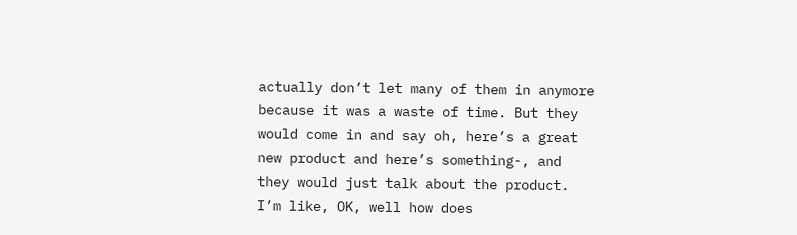actually don’t let many of them in anymore because it was a waste of time. But they would come in and say oh, here’s a great new product and here’s something-, and they would just talk about the product. I’m like, OK, well how does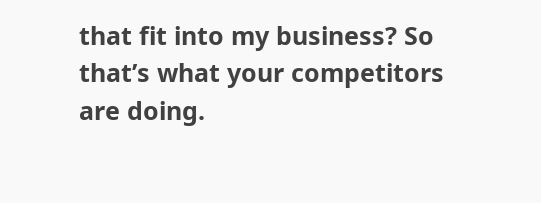that fit into my business? So that’s what your competitors are doing.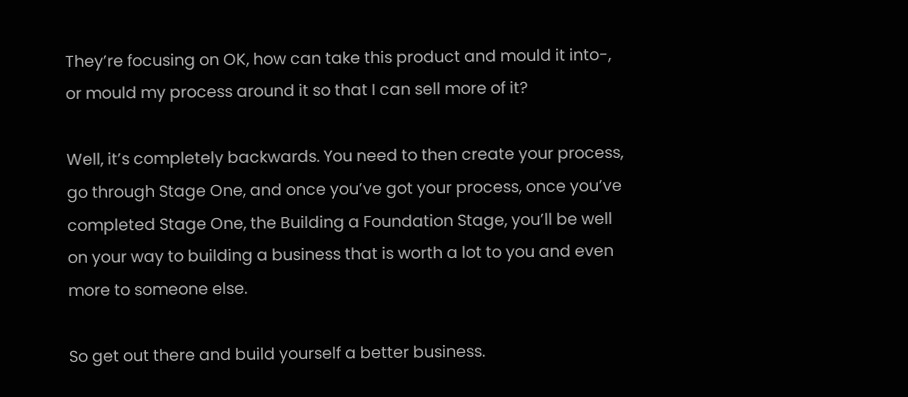They’re focusing on OK, how can take this product and mould it into-, or mould my process around it so that I can sell more of it?

Well, it’s completely backwards. You need to then create your process, go through Stage One, and once you’ve got your process, once you’ve completed Stage One, the Building a Foundation Stage, you’ll be well on your way to building a business that is worth a lot to you and even more to someone else.

So get out there and build yourself a better business.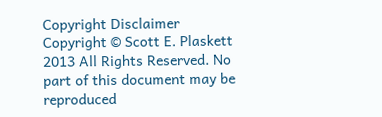Copyright Disclaimer
Copyright © Scott E. Plaskett 2013 All Rights Reserved. No part of this document may be reproduced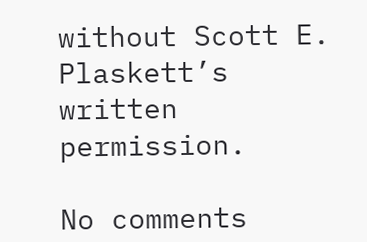without Scott E. Plaskett’s written permission.

No comments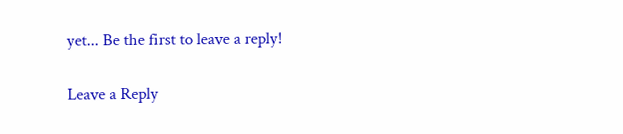yet... Be the first to leave a reply!

Leave a Reply